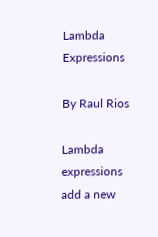Lambda Expressions

By Raul Rios

Lambda expressions add a new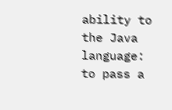ability to the Java language: to pass a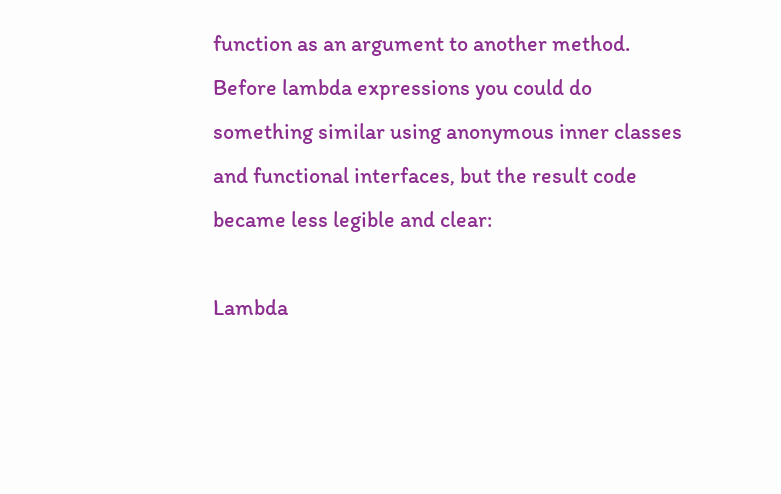function as an argument to another method. Before lambda expressions you could do something similar using anonymous inner classes and functional interfaces, but the result code became less legible and clear:

Lambda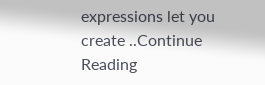expressions let you create ..Continue Reading